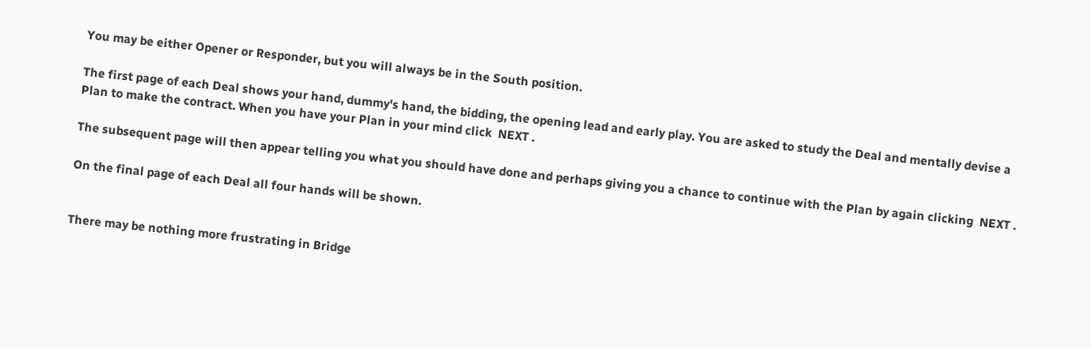You may be either Opener or Responder, but you will always be in the South position.

The first page of each Deal shows your hand, dummy's hand, the bidding, the opening lead and early play. You are asked to study the Deal and mentally devise a Plan to make the contract. When you have your Plan in your mind click  NEXT .

The subsequent page will then appear telling you what you should have done and perhaps giving you a chance to continue with the Plan by again clicking  NEXT .

On the final page of each Deal all four hands will be shown.


There may be nothing more frustrating in Bridge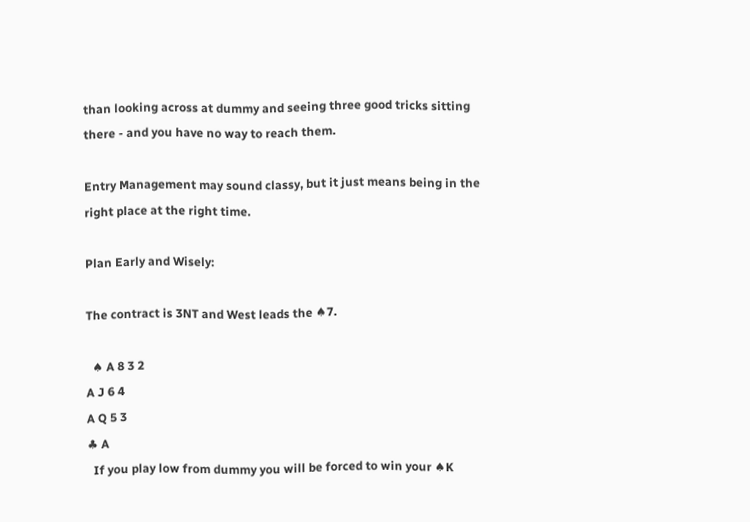than looking across at dummy and seeing three good tricks sitting there - and you have no way to reach them.

Entry Management may sound classy, but it just means being in the right place at the right time.

Plan Early and Wisely:

The contract is 3NT and West leads the ♠7.

  ♠ A 8 3 2
A J 6 4
A Q 5 3
♣ A
  If you play low from dummy you will be forced to win your ♠K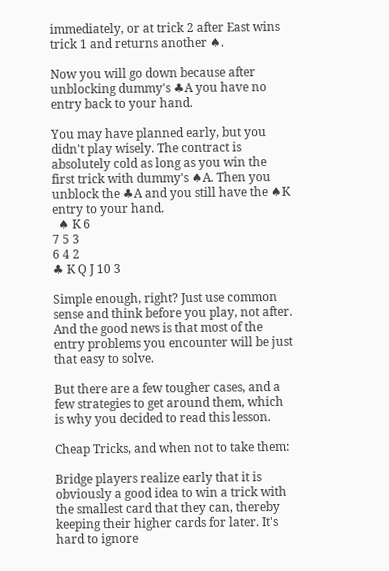immediately, or at trick 2 after East wins trick 1 and returns another ♠.

Now you will go down because after unblocking dummy's ♣A you have no entry back to your hand.

You may have planned early, but you didn't play wisely. The contract is absolutely cold as long as you win the first trick with dummy's ♠A. Then you unblock the ♣A and you still have the ♠K entry to your hand.
  ♠ K 6
7 5 3
6 4 2
♣ K Q J 10 3

Simple enough, right? Just use common sense and think before you play, not after.
And the good news is that most of the entry problems you encounter will be just that easy to solve.

But there are a few tougher cases, and a few strategies to get around them, which is why you decided to read this lesson.

Cheap Tricks, and when not to take them:

Bridge players realize early that it is obviously a good idea to win a trick with the smallest card that they can, thereby keeping their higher cards for later. It's hard to ignore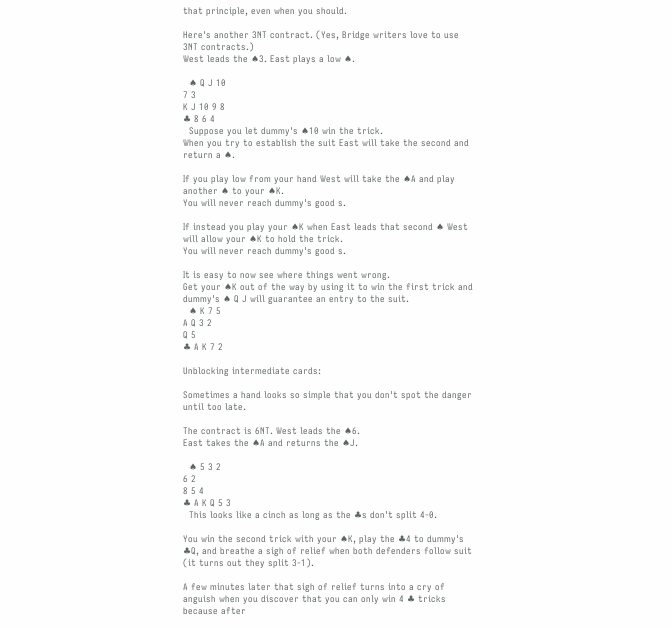that principle, even when you should.

Here's another 3NT contract. (Yes, Bridge writers love to use 3NT contracts.)
West leads the ♠3. East plays a low ♠.

  ♠ Q J 10
7 3
K J 10 9 8
♣ 8 6 4
  Suppose you let dummy's ♠10 win the trick.
When you try to establish the suit East will take the second and return a ♠.

If you play low from your hand West will take the ♠A and play another ♠ to your ♠K.
You will never reach dummy's good s.

If instead you play your ♠K when East leads that second ♠ West will allow your ♠K to hold the trick.
You will never reach dummy's good s.

It is easy to now see where things went wrong.
Get your ♠K out of the way by using it to win the first trick and dummy's ♠ Q J will guarantee an entry to the suit.
  ♠ K 7 5
A Q 3 2
Q 5
♣ A K 7 2

Unblocking intermediate cards:

Sometimes a hand looks so simple that you don't spot the danger until too late.

The contract is 6NT. West leads the ♠6.
East takes the ♠A and returns the ♠J.

  ♠ 5 3 2
6 2
8 5 4
♣ A K Q 5 3
  This looks like a cinch as long as the ♣s don't split 4-0.

You win the second trick with your ♠K, play the ♣4 to dummy's ♣Q, and breathe a sigh of relief when both defenders follow suit (it turns out they split 3-1).

A few minutes later that sigh of relief turns into a cry of anguish when you discover that you can only win 4 ♣ tricks because after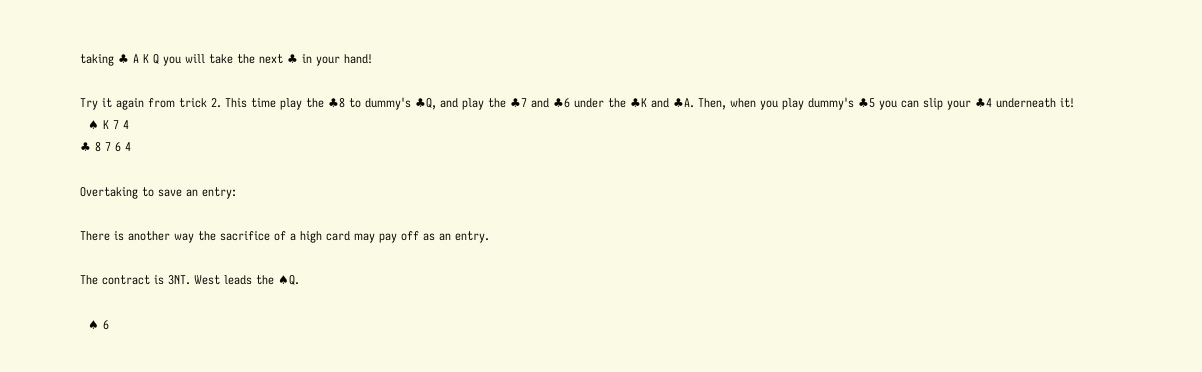taking ♣ A K Q you will take the next ♣ in your hand!

Try it again from trick 2. This time play the ♣8 to dummy's ♣Q, and play the ♣7 and ♣6 under the ♣K and ♣A. Then, when you play dummy's ♣5 you can slip your ♣4 underneath it!
  ♠ K 7 4
♣ 8 7 6 4

Overtaking to save an entry:

There is another way the sacrifice of a high card may pay off as an entry.

The contract is 3NT. West leads the ♠Q.

  ♠ 6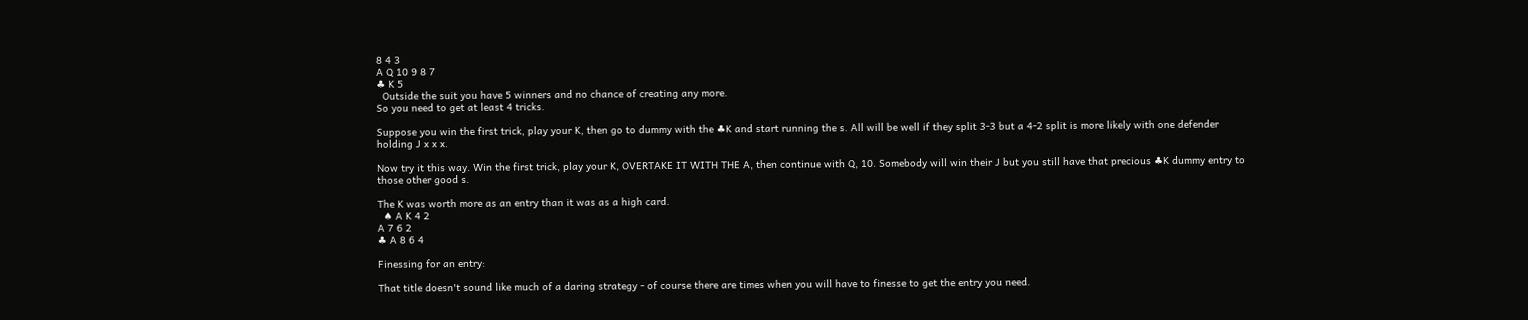8 4 3
A Q 10 9 8 7
♣ K 5
  Outside the suit you have 5 winners and no chance of creating any more.
So you need to get at least 4 tricks.

Suppose you win the first trick, play your K, then go to dummy with the ♣K and start running the s. All will be well if they split 3-3 but a 4-2 split is more likely with one defender holding J x x x.

Now try it this way. Win the first trick, play your K, OVERTAKE IT WITH THE A, then continue with Q, 10. Somebody will win their J but you still have that precious ♣K dummy entry to those other good s.

The K was worth more as an entry than it was as a high card.
  ♠ A K 4 2
A 7 6 2
♣ A 8 6 4

Finessing for an entry:

That title doesn't sound like much of a daring strategy - of course there are times when you will have to finesse to get the entry you need.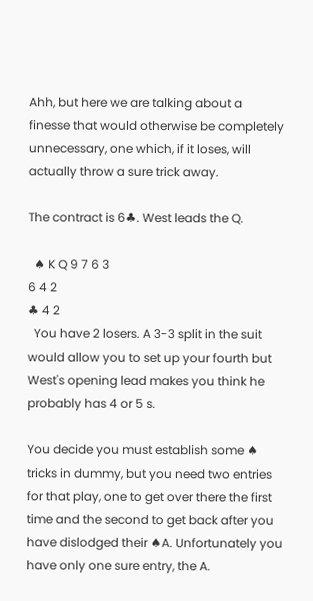Ahh, but here we are talking about a finesse that would otherwise be completely unnecessary, one which, if it loses, will actually throw a sure trick away.

The contract is 6♣. West leads the Q.

  ♠ K Q 9 7 6 3
6 4 2
♣ 4 2
  You have 2 losers. A 3-3 split in the suit would allow you to set up your fourth but West's opening lead makes you think he probably has 4 or 5 s.

You decide you must establish some ♠ tricks in dummy, but you need two entries for that play, one to get over there the first time and the second to get back after you have dislodged their ♠A. Unfortunately you have only one sure entry, the A.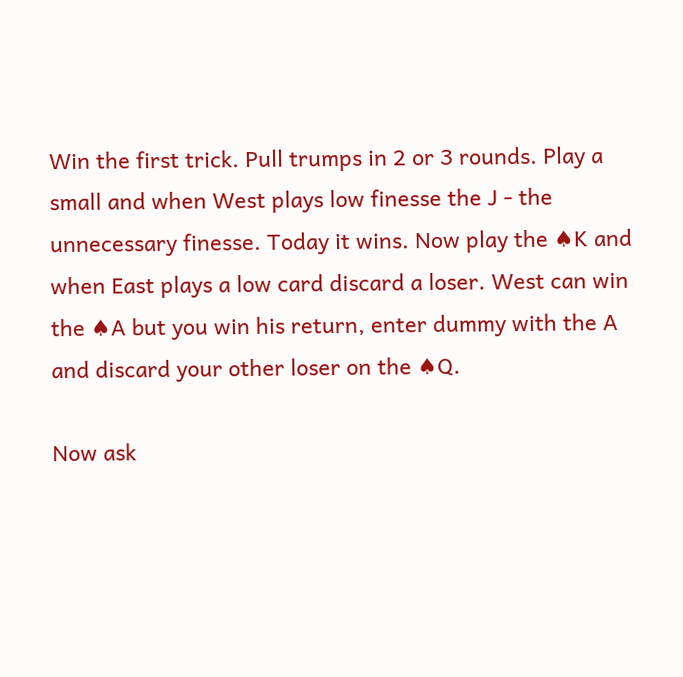Win the first trick. Pull trumps in 2 or 3 rounds. Play a small and when West plays low finesse the J - the unnecessary finesse. Today it wins. Now play the ♠K and when East plays a low card discard a loser. West can win the ♠A but you win his return, enter dummy with the A and discard your other loser on the ♠Q.

Now ask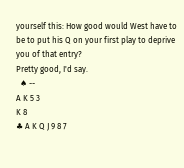yourself this: How good would West have to be to put his Q on your first play to deprive you of that entry?
Pretty good, I'd say.
  ♠ --
A K 5 3
K 8
♣ A K Q J 9 8 7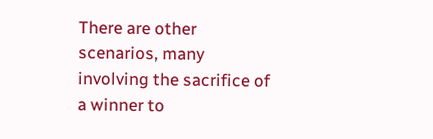There are other scenarios, many involving the sacrifice of a winner to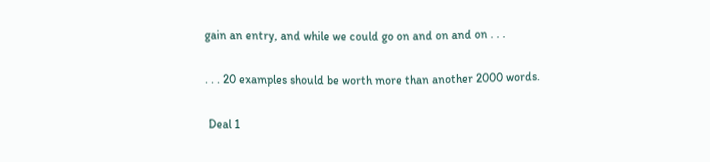gain an entry, and while we could go on and on and on . . .

. . . 20 examples should be worth more than another 2000 words.

 Deal 1